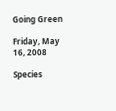Going Green

Friday, May 16, 2008

Species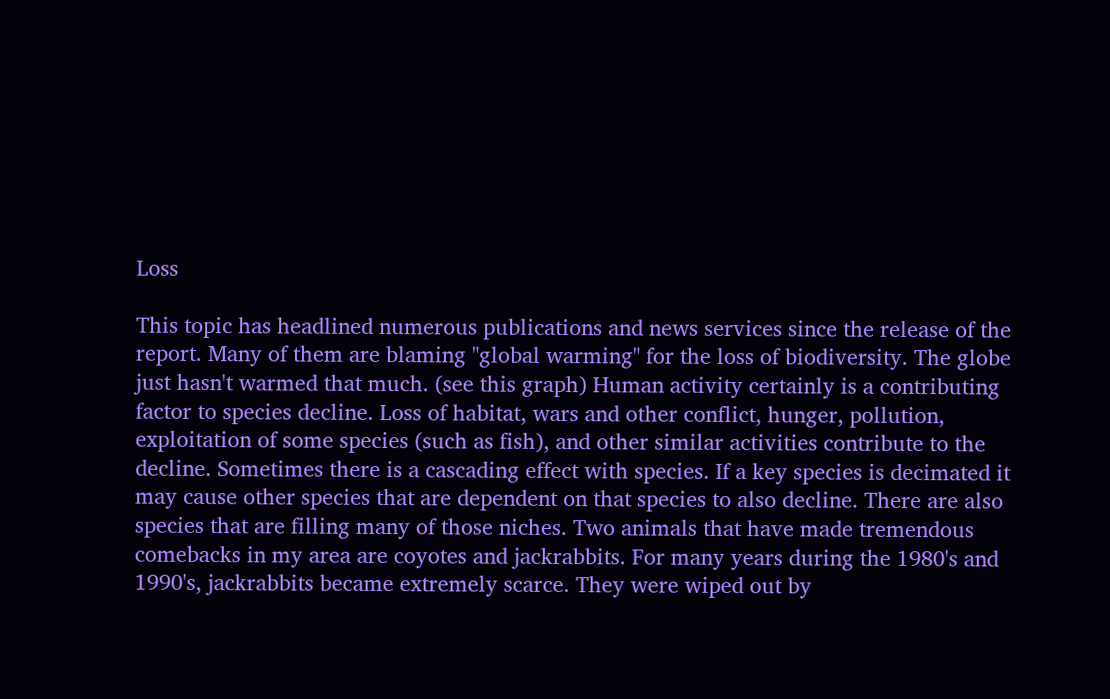Loss

This topic has headlined numerous publications and news services since the release of the report. Many of them are blaming "global warming" for the loss of biodiversity. The globe just hasn't warmed that much. (see this graph) Human activity certainly is a contributing factor to species decline. Loss of habitat, wars and other conflict, hunger, pollution, exploitation of some species (such as fish), and other similar activities contribute to the decline. Sometimes there is a cascading effect with species. If a key species is decimated it may cause other species that are dependent on that species to also decline. There are also species that are filling many of those niches. Two animals that have made tremendous comebacks in my area are coyotes and jackrabbits. For many years during the 1980's and 1990's, jackrabbits became extremely scarce. They were wiped out by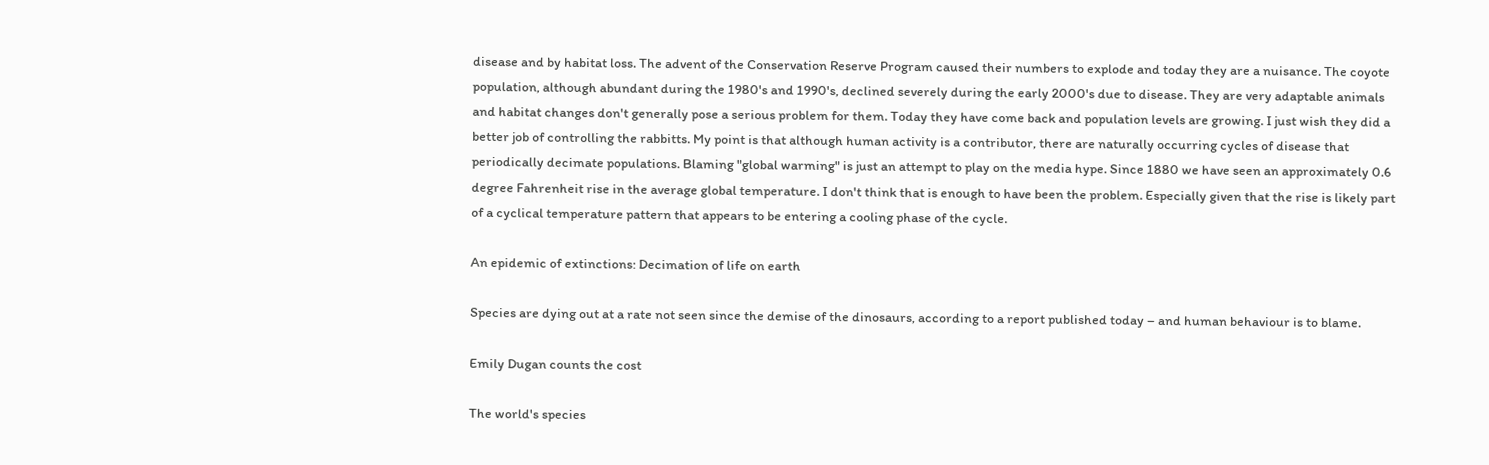disease and by habitat loss. The advent of the Conservation Reserve Program caused their numbers to explode and today they are a nuisance. The coyote population, although abundant during the 1980's and 1990's, declined severely during the early 2000's due to disease. They are very adaptable animals and habitat changes don't generally pose a serious problem for them. Today they have come back and population levels are growing. I just wish they did a better job of controlling the rabbitts. My point is that although human activity is a contributor, there are naturally occurring cycles of disease that periodically decimate populations. Blaming "global warming" is just an attempt to play on the media hype. Since 1880 we have seen an approximately 0.6 degree Fahrenheit rise in the average global temperature. I don't think that is enough to have been the problem. Especially given that the rise is likely part of a cyclical temperature pattern that appears to be entering a cooling phase of the cycle.

An epidemic of extinctions: Decimation of life on earth

Species are dying out at a rate not seen since the demise of the dinosaurs, according to a report published today – and human behaviour is to blame.

Emily Dugan counts the cost

The world's species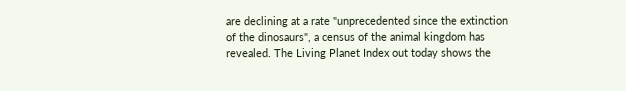are declining at a rate "unprecedented since the extinction of the dinosaurs", a census of the animal kingdom has revealed. The Living Planet Index out today shows the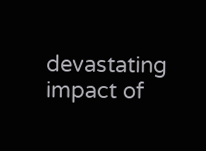devastating impact of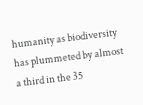humanity as biodiversity has plummeted by almost a third in the 35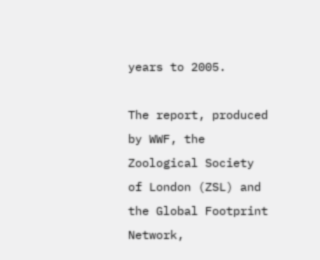years to 2005.

The report, produced by WWF, the Zoological Society of London (ZSL) and the Global Footprint Network,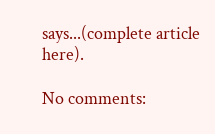says...(complete article here).

No comments: